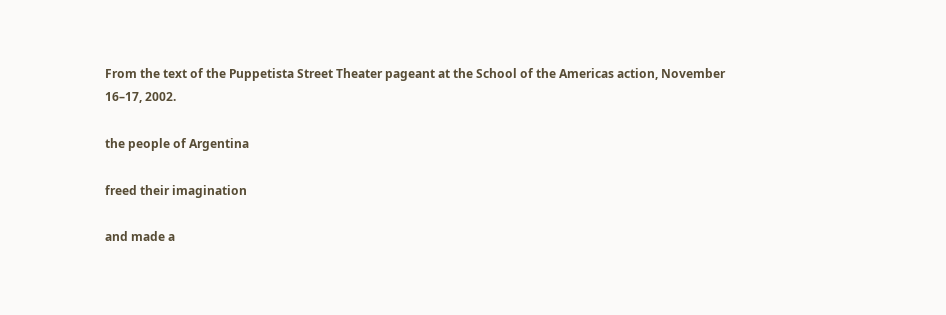From the text of the Puppetista Street Theater pageant at the School of the Americas action, November 16–17, 2002.

the people of Argentina

freed their imagination

and made a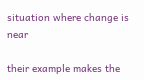situation where change is near

their example makes the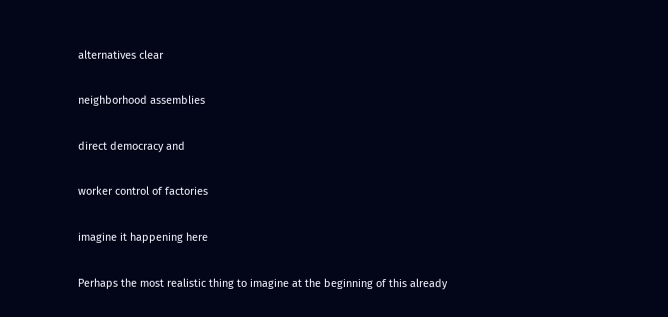alternatives clear

neighborhood assemblies

direct democracy and

worker control of factories

imagine it happening here

Perhaps the most realistic thing to imagine at the beginning of this already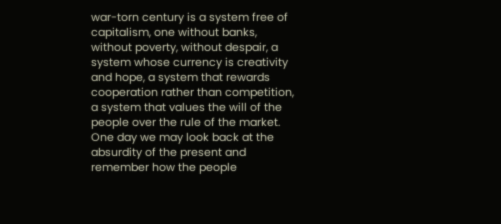war-torn century is a system free of capitalism, one without banks, without poverty, without despair, a system whose currency is creativity and hope, a system that rewards cooperation rather than competition, a system that values the will of the people over the rule of the market. One day we may look back at the absurdity of the present and remember how the people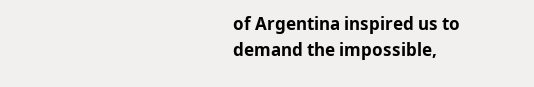of Argentina inspired us to demand the impossible,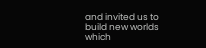and invited us to build new worlds which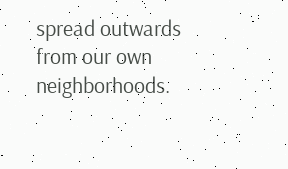spread outwards from our own neighborhoods.